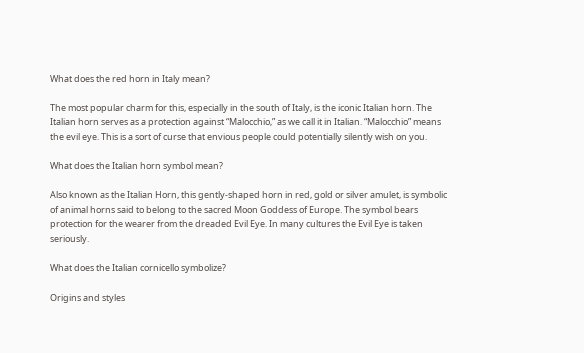What does the red horn in Italy mean?

The most popular charm for this, especially in the south of Italy, is the iconic Italian horn. The Italian horn serves as a protection against “Malocchio,” as we call it in Italian. “Malocchio” means the evil eye. This is a sort of curse that envious people could potentially silently wish on you.

What does the Italian horn symbol mean?

Also known as the Italian Horn, this gently-shaped horn in red, gold or silver amulet, is symbolic of animal horns said to belong to the sacred Moon Goddess of Europe. The symbol bears protection for the wearer from the dreaded Evil Eye. In many cultures the Evil Eye is taken seriously.

What does the Italian cornicello symbolize?

Origins and styles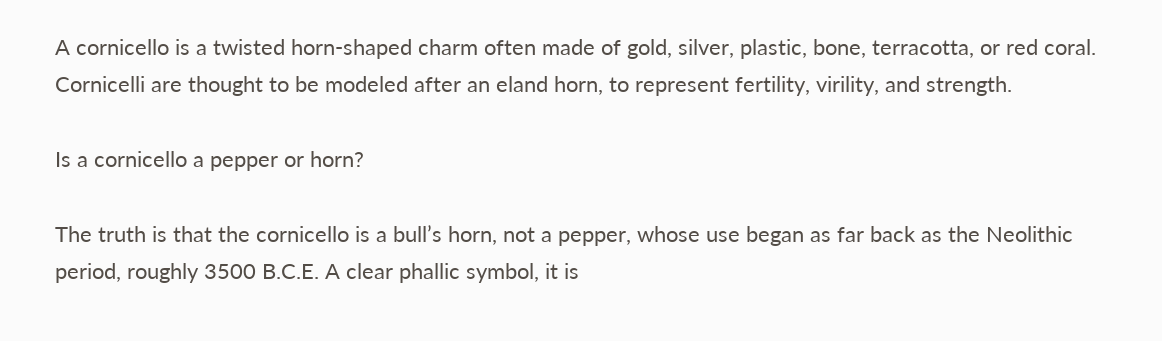A cornicello is a twisted horn-shaped charm often made of gold, silver, plastic, bone, terracotta, or red coral. Cornicelli are thought to be modeled after an eland horn, to represent fertility, virility, and strength.

Is a cornicello a pepper or horn?

The truth is that the cornicello is a bull’s horn, not a pepper, whose use began as far back as the Neolithic period, roughly 3500 B.C.E. A clear phallic symbol, it is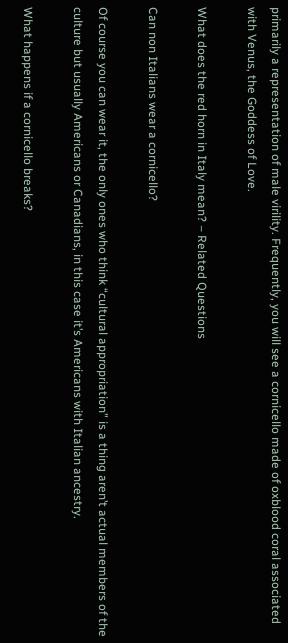primarily a representation of male virility. Frequently, you will see a cornicello made of oxblood coral associated with Venus, the Goddess of Love.

What does the red horn in Italy mean? – Related Questions

Can non Italians wear a cornicello?

Of course you can wear it, the only ones who think “cultural appropriation” is a thing aren’t actual members of the culture but usually Americans or Canadians, in this case it’s Americans with Italian ancestry.

What happens if a cornicello breaks?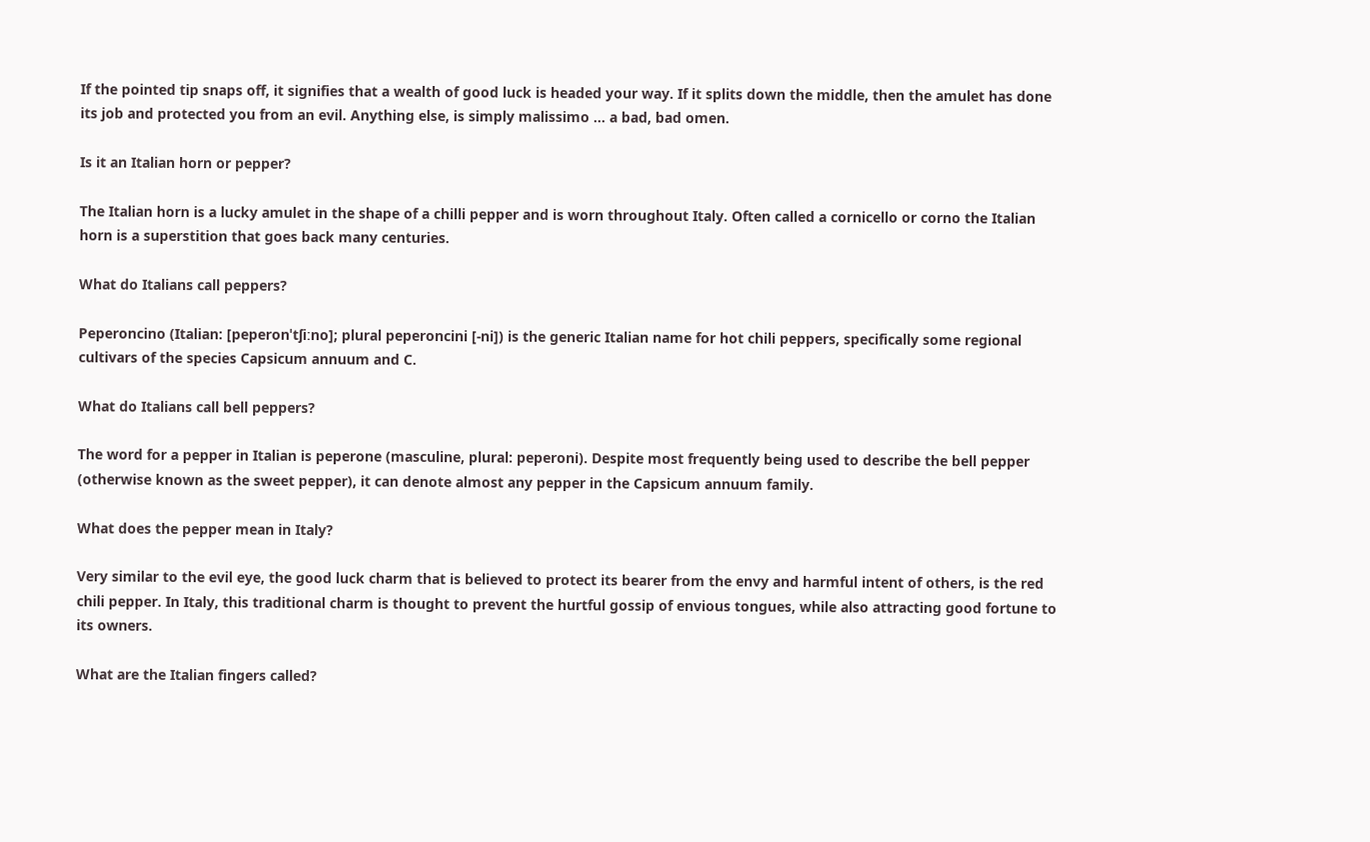If the pointed tip snaps off, it signifies that a wealth of good luck is headed your way. If it splits down the middle, then the amulet has done its job and protected you from an evil. Anything else, is simply malissimo … a bad, bad omen.

Is it an Italian horn or pepper?

The Italian horn is a lucky amulet in the shape of a chilli pepper and is worn throughout Italy. Often called a cornicello or corno the Italian horn is a superstition that goes back many centuries.

What do Italians call peppers?

Peperoncino (Italian: [peperonˈtʃiːno]; plural peperoncini [-ni]) is the generic Italian name for hot chili peppers, specifically some regional cultivars of the species Capsicum annuum and C.

What do Italians call bell peppers?

The word for a pepper in Italian is peperone (masculine, plural: peperoni). Despite most frequently being used to describe the bell pepper (otherwise known as the sweet pepper), it can denote almost any pepper in the Capsicum annuum family.

What does the pepper mean in Italy?

Very similar to the evil eye, the good luck charm that is believed to protect its bearer from the envy and harmful intent of others, is the red chili pepper. In Italy, this traditional charm is thought to prevent the hurtful gossip of envious tongues, while also attracting good fortune to its owners.

What are the Italian fingers called?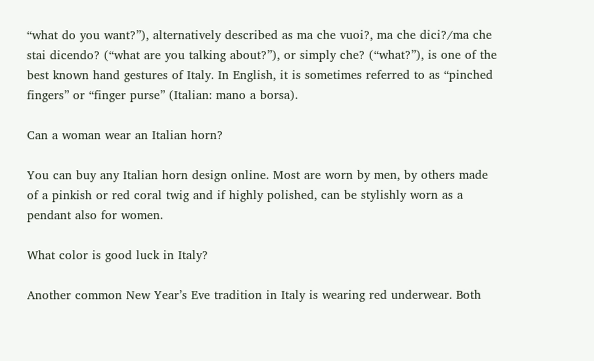“what do you want?”), alternatively described as ma che vuoi?, ma che dici?/ma che stai dicendo? (“what are you talking about?”), or simply che? (“what?”), is one of the best known hand gestures of Italy. In English, it is sometimes referred to as “pinched fingers” or “finger purse” (Italian: mano a borsa).

Can a woman wear an Italian horn?

You can buy any Italian horn design online. Most are worn by men, by others made of a pinkish or red coral twig and if highly polished, can be stylishly worn as a pendant also for women.

What color is good luck in Italy?

Another common New Year’s Eve tradition in Italy is wearing red underwear. Both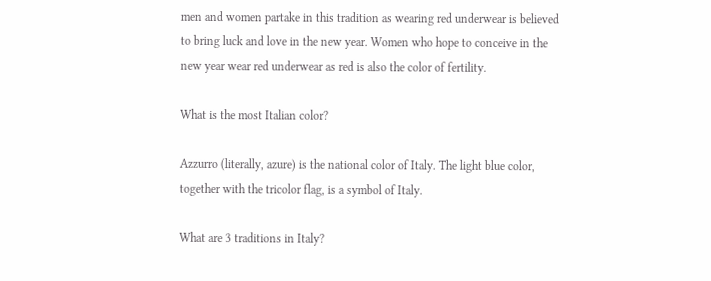men and women partake in this tradition as wearing red underwear is believed to bring luck and love in the new year. Women who hope to conceive in the new year wear red underwear as red is also the color of fertility.

What is the most Italian color?

Azzurro (literally, azure) is the national color of Italy. The light blue color, together with the tricolor flag, is a symbol of Italy.

What are 3 traditions in Italy?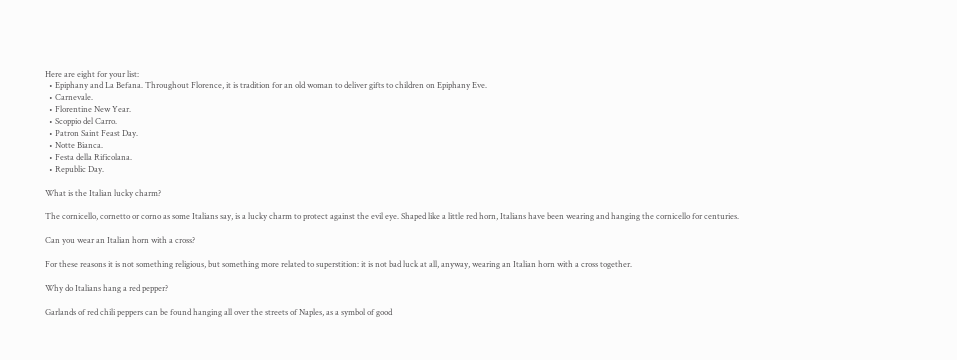Here are eight for your list:
  • Epiphany and La Befana. Throughout Florence, it is tradition for an old woman to deliver gifts to children on Epiphany Eve.
  • Carnevale.
  • Florentine New Year.
  • Scoppio del Carro.
  • Patron Saint Feast Day.
  • Notte Bianca.
  • Festa della Rificolana.
  • Republic Day.

What is the Italian lucky charm?

The cornicello, cornetto or corno as some Italians say, is a lucky charm to protect against the evil eye. Shaped like a little red horn, Italians have been wearing and hanging the cornicello for centuries.

Can you wear an Italian horn with a cross?

For these reasons it is not something religious, but something more related to superstition: it is not bad luck at all, anyway, wearing an Italian horn with a cross together.

Why do Italians hang a red pepper?

Garlands of red chili peppers can be found hanging all over the streets of Naples, as a symbol of good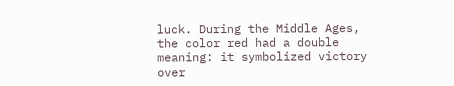luck. During the Middle Ages, the color red had a double meaning: it symbolized victory over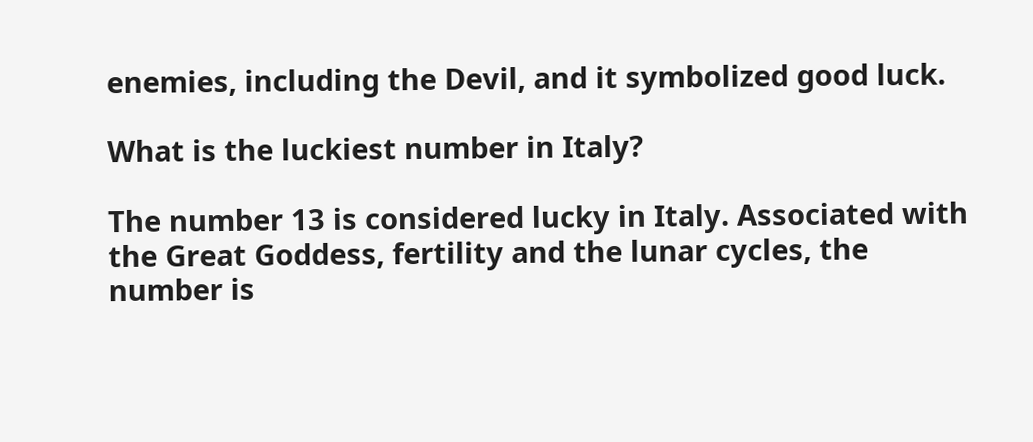enemies, including the Devil, and it symbolized good luck.

What is the luckiest number in Italy?

The number 13 is considered lucky in Italy. Associated with the Great Goddess, fertility and the lunar cycles, the number is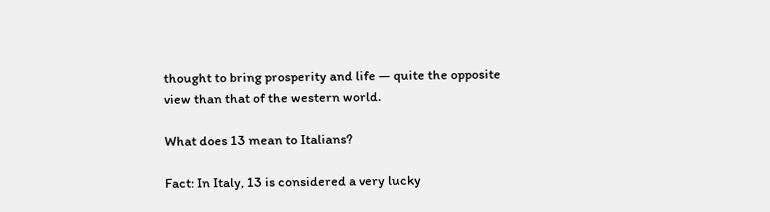thought to bring prosperity and life — quite the opposite view than that of the western world.

What does 13 mean to Italians?

Fact: In Italy, 13 is considered a very lucky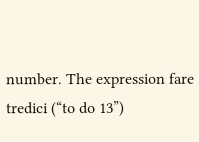number. The expression fare tredici (“to do 13”)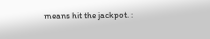means hit the jackpot. :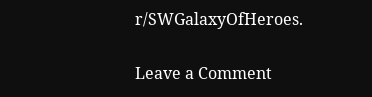r/SWGalaxyOfHeroes.

Leave a Comment